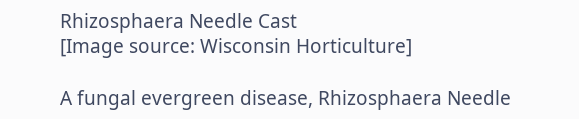Rhizosphaera Needle Cast
[Image source: Wisconsin Horticulture]

A fungal evergreen disease, Rhizosphaera Needle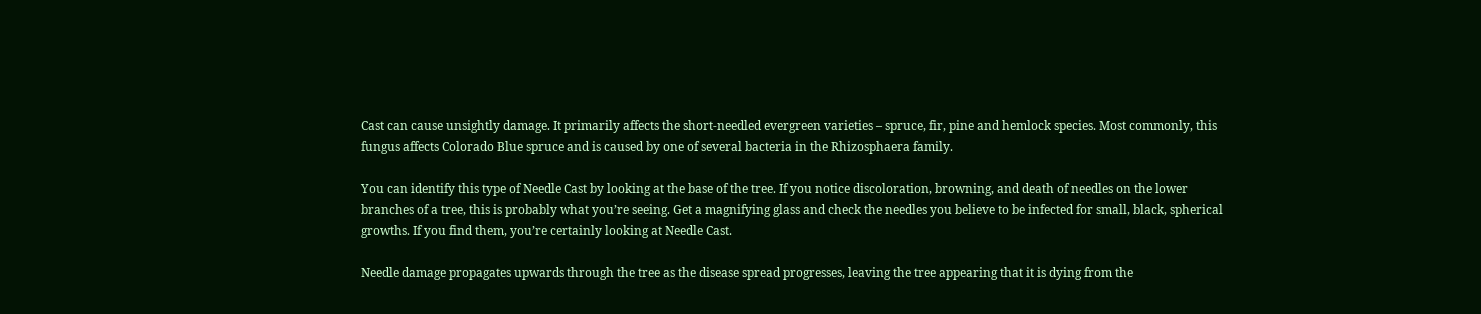Cast can cause unsightly damage. It primarily affects the short-needled evergreen varieties – spruce, fir, pine and hemlock species. Most commonly, this fungus affects Colorado Blue spruce and is caused by one of several bacteria in the Rhizosphaera family.

You can identify this type of Needle Cast by looking at the base of the tree. If you notice discoloration, browning, and death of needles on the lower branches of a tree, this is probably what you’re seeing. Get a magnifying glass and check the needles you believe to be infected for small, black, spherical growths. If you find them, you’re certainly looking at Needle Cast.

Needle damage propagates upwards through the tree as the disease spread progresses, leaving the tree appearing that it is dying from the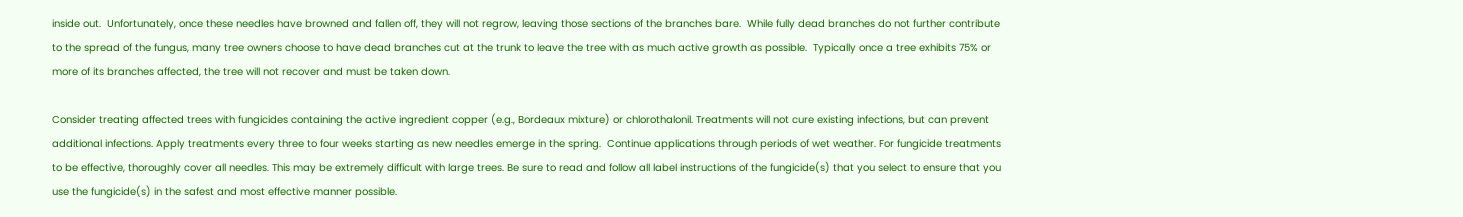inside out.  Unfortunately, once these needles have browned and fallen off, they will not regrow, leaving those sections of the branches bare.  While fully dead branches do not further contribute to the spread of the fungus, many tree owners choose to have dead branches cut at the trunk to leave the tree with as much active growth as possible.  Typically once a tree exhibits 75% or more of its branches affected, the tree will not recover and must be taken down.

Consider treating affected trees with fungicides containing the active ingredient copper (e.g., Bordeaux mixture) or chlorothalonil. Treatments will not cure existing infections, but can prevent additional infections. Apply treatments every three to four weeks starting as new needles emerge in the spring.  Continue applications through periods of wet weather. For fungicide treatments to be effective, thoroughly cover all needles. This may be extremely difficult with large trees. Be sure to read and follow all label instructions of the fungicide(s) that you select to ensure that you use the fungicide(s) in the safest and most effective manner possible.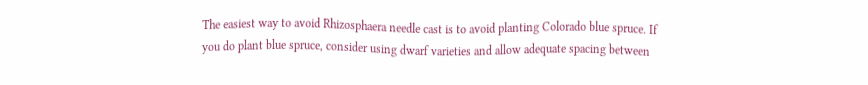The easiest way to avoid Rhizosphaera needle cast is to avoid planting Colorado blue spruce. If you do plant blue spruce, consider using dwarf varieties and allow adequate spacing between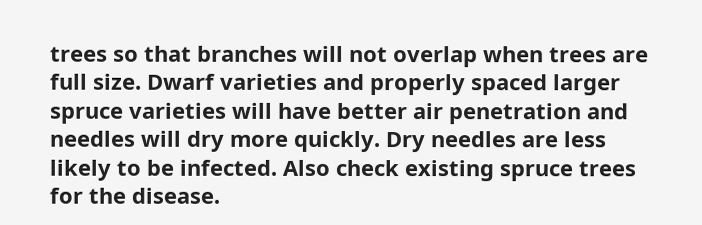trees so that branches will not overlap when trees are full size. Dwarf varieties and properly spaced larger spruce varieties will have better air penetration and needles will dry more quickly. Dry needles are less likely to be infected. Also check existing spruce trees for the disease.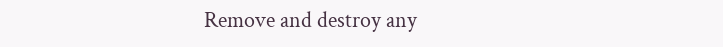Remove and destroy any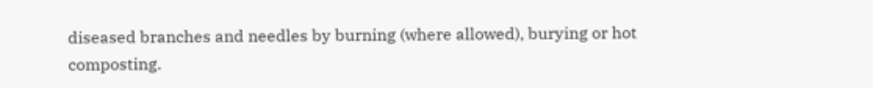diseased branches and needles by burning (where allowed), burying or hot composting.